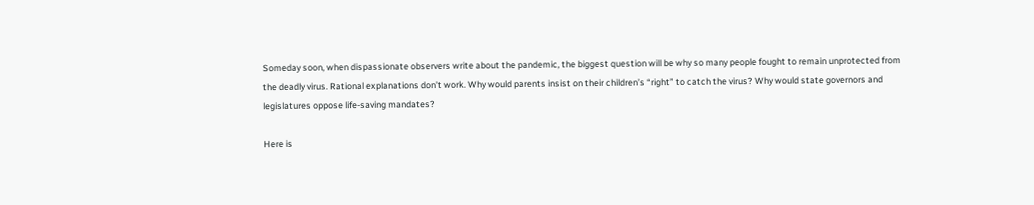Someday soon, when dispassionate observers write about the pandemic, the biggest question will be why so many people fought to remain unprotected from the deadly virus. Rational explanations don’t work. Why would parents insist on their children’s “right” to catch the virus? Why would state governors and legislatures oppose life-saving mandates?

Here is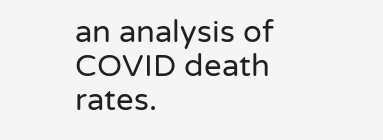an analysis of COVID death rates.